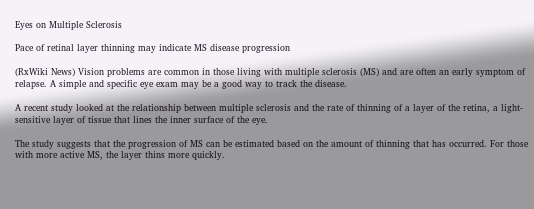Eyes on Multiple Sclerosis

Pace of retinal layer thinning may indicate MS disease progression

(RxWiki News) Vision problems are common in those living with multiple sclerosis (MS) and are often an early symptom of relapse. A simple and specific eye exam may be a good way to track the disease.

A recent study looked at the relationship between multiple sclerosis and the rate of thinning of a layer of the retina, a light-sensitive layer of tissue that lines the inner surface of the eye.

The study suggests that the progression of MS can be estimated based on the amount of thinning that has occurred. For those with more active MS, the layer thins more quickly.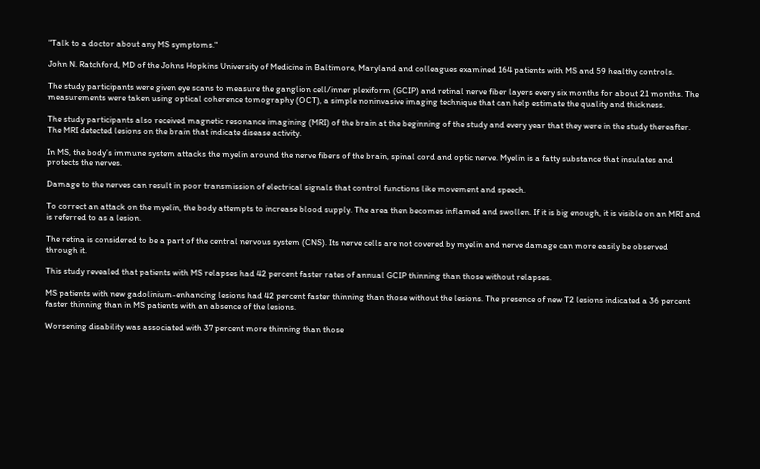"Talk to a doctor about any MS symptoms."

John N. Ratchford, MD of the Johns Hopkins University of Medicine in Baltimore, Maryland and colleagues examined 164 patients with MS and 59 healthy controls.

The study participants were given eye scans to measure the ganglion cell/inner plexiform (GCIP) and retinal nerve fiber layers every six months for about 21 months. The measurements were taken using optical coherence tomography (OCT), a simple noninvasive imaging technique that can help estimate the quality and thickness.

The study participants also received magnetic resonance imagining (MRI) of the brain at the beginning of the study and every year that they were in the study thereafter. The MRI detected lesions on the brain that indicate disease activity.

In MS, the body’s immune system attacks the myelin around the nerve fibers of the brain, spinal cord and optic nerve. Myelin is a fatty substance that insulates and protects the nerves.

Damage to the nerves can result in poor transmission of electrical signals that control functions like movement and speech.

To correct an attack on the myelin, the body attempts to increase blood supply. The area then becomes inflamed and swollen. If it is big enough, it is visible on an MRI and is referred to as a lesion.

The retina is considered to be a part of the central nervous system (CNS). Its nerve cells are not covered by myelin and nerve damage can more easily be observed through it.

This study revealed that patients with MS relapses had 42 percent faster rates of annual GCIP thinning than those without relapses.

MS patients with new gadolinium-enhancing lesions had 42 percent faster thinning than those without the lesions. The presence of new T2 lesions indicated a 36 percent faster thinning than in MS patients with an absence of the lesions.

Worsening disability was associated with 37 percent more thinning than those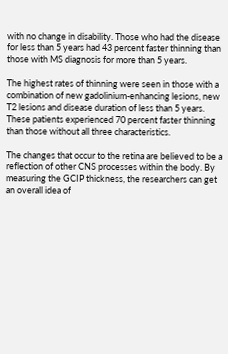with no change in disability. Those who had the disease for less than 5 years had 43 percent faster thinning than those with MS diagnosis for more than 5 years.

The highest rates of thinning were seen in those with a combination of new gadolinium-enhancing lesions, new T2 lesions and disease duration of less than 5 years. These patients experienced 70 percent faster thinning than those without all three characteristics.

The changes that occur to the retina are believed to be a reflection of other CNS processes within the body. By measuring the GCIP thickness, the researchers can get an overall idea of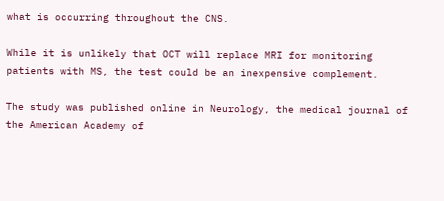what is occurring throughout the CNS.

While it is unlikely that OCT will replace MRI for monitoring patients with MS, the test could be an inexpensive complement.

The study was published online in Neurology, the medical journal of the American Academy of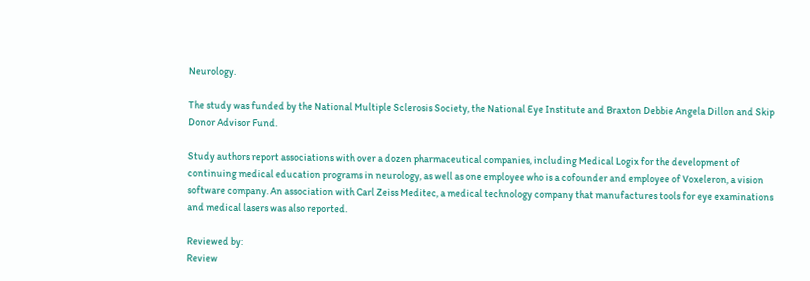Neurology.

The study was funded by the National Multiple Sclerosis Society, the National Eye Institute and Braxton Debbie Angela Dillon and Skip Donor Advisor Fund.

Study authors report associations with over a dozen pharmaceutical companies, including Medical Logix for the development of continuing medical education programs in neurology, as well as one employee who is a cofounder and employee of Voxeleron, a vision software company. An association with Carl Zeiss Meditec, a medical technology company that manufactures tools for eye examinations and medical lasers was also reported.

Reviewed by:
Review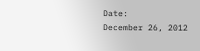Date:
December 26, 2012